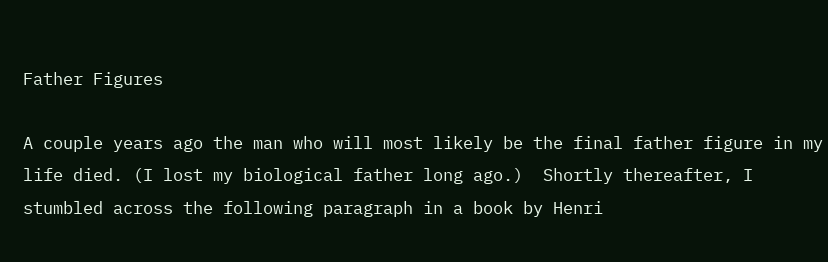Father Figures

A couple years ago the man who will most likely be the final father figure in my life died. (I lost my biological father long ago.)  Shortly thereafter, I stumbled across the following paragraph in a book by Henri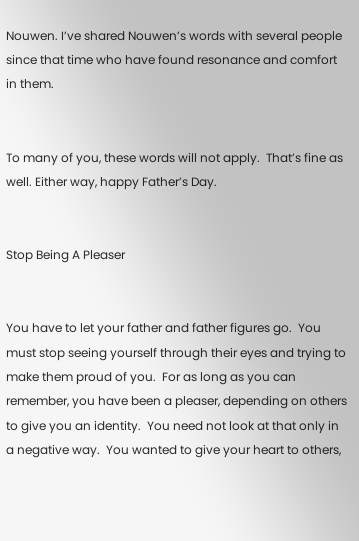Nouwen. I’ve shared Nouwen’s words with several people since that time who have found resonance and comfort in them.


To many of you, these words will not apply.  That’s fine as well. Either way, happy Father’s Day.


Stop Being A Pleaser


You have to let your father and father figures go.  You must stop seeing yourself through their eyes and trying to make them proud of you.  For as long as you can remember, you have been a pleaser, depending on others to give you an identity.  You need not look at that only in a negative way.  You wanted to give your heart to others,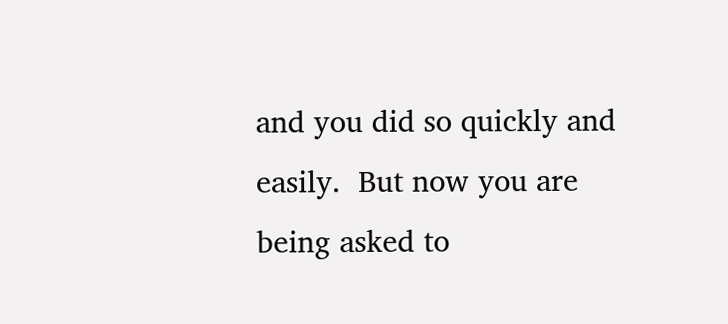and you did so quickly and easily.  But now you are being asked to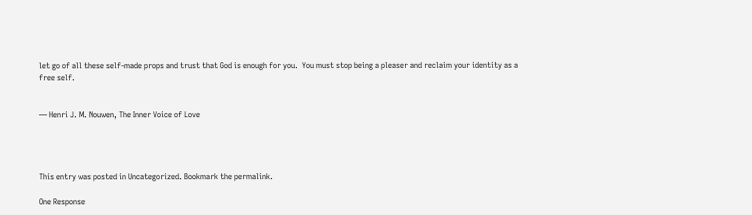let go of all these self-made props and trust that God is enough for you.  You must stop being a pleaser and reclaim your identity as a free self.


— Henri J. M. Nouwen, The Inner Voice of Love




This entry was posted in Uncategorized. Bookmark the permalink.

One Response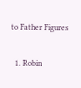to Father Figures

  1. Robin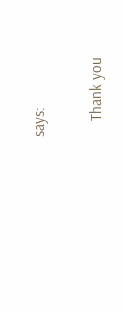says:

    Thank you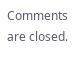Comments are closed.